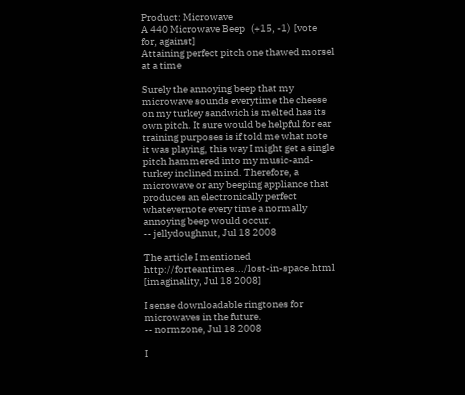Product: Microwave
A 440 Microwave Beep   (+15, -1)  [vote for, against]
Attaining perfect pitch one thawed morsel at a time

Surely the annoying beep that my microwave sounds everytime the cheese on my turkey sandwich is melted has its own pitch. It sure would be helpful for ear training purposes is if told me what note it was playing, this way I might get a single pitch hammered into my music-and-turkey inclined mind. Therefore, a microwave or any beeping appliance that produces an electronically perfect whatevernote every time a normally annoying beep would occur.
-- jellydoughnut, Jul 18 2008

The article I mentioned http://forteantimes.../lost-in-space.html
[imaginality, Jul 18 2008]

I sense downloadable ringtones for microwaves in the future.
-- normzone, Jul 18 2008

I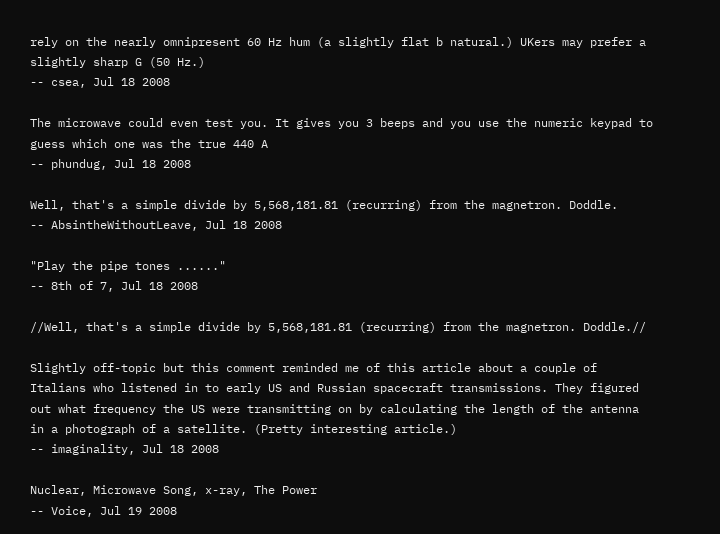rely on the nearly omnipresent 60 Hz hum (a slightly flat b natural.) UKers may prefer a slightly sharp G (50 Hz.)
-- csea, Jul 18 2008

The microwave could even test you. It gives you 3 beeps and you use the numeric keypad to guess which one was the true 440 A
-- phundug, Jul 18 2008

Well, that's a simple divide by 5,568,181.81 (recurring) from the magnetron. Doddle.
-- AbsintheWithoutLeave, Jul 18 2008

"Play the pipe tones ......"
-- 8th of 7, Jul 18 2008

//Well, that's a simple divide by 5,568,181.81 (recurring) from the magnetron. Doddle.//

Slightly off-topic but this comment reminded me of this article about a couple of Italians who listened in to early US and Russian spacecraft transmissions. They figured out what frequency the US were transmitting on by calculating the length of the antenna in a photograph of a satellite. (Pretty interesting article.)
-- imaginality, Jul 18 2008

Nuclear, Microwave Song, x-ray, The Power
-- Voice, Jul 19 2008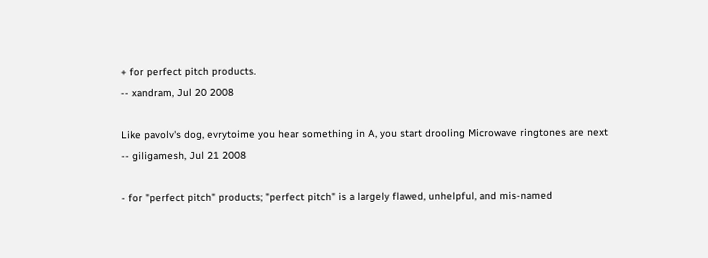+ for perfect pitch products.
-- xandram, Jul 20 2008

Like pavolv's dog, evrytoime you hear something in A, you start drooling Microwave ringtones are next
-- giligamesh, Jul 21 2008

- for "perfect pitch" products; "perfect pitch" is a largely flawed, unhelpful, and mis-named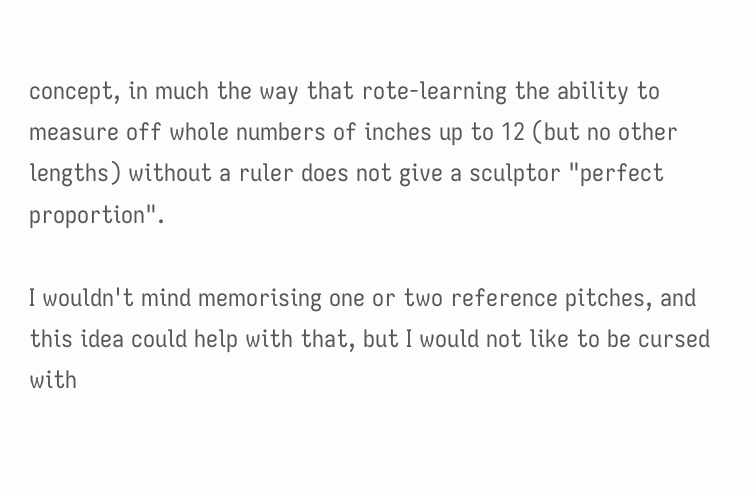concept, in much the way that rote-learning the ability to measure off whole numbers of inches up to 12 (but no other lengths) without a ruler does not give a sculptor "perfect proportion".

I wouldn't mind memorising one or two reference pitches, and this idea could help with that, but I would not like to be cursed with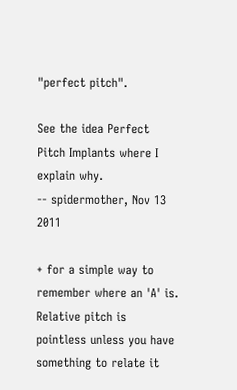"perfect pitch".

See the idea Perfect Pitch Implants where I explain why.
-- spidermother, Nov 13 2011

+ for a simple way to remember where an 'A' is. Relative pitch is pointless unless you have something to relate it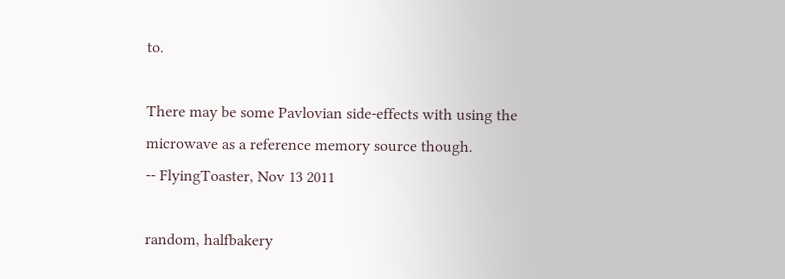to.

There may be some Pavlovian side-effects with using the microwave as a reference memory source though.
-- FlyingToaster, Nov 13 2011

random, halfbakery